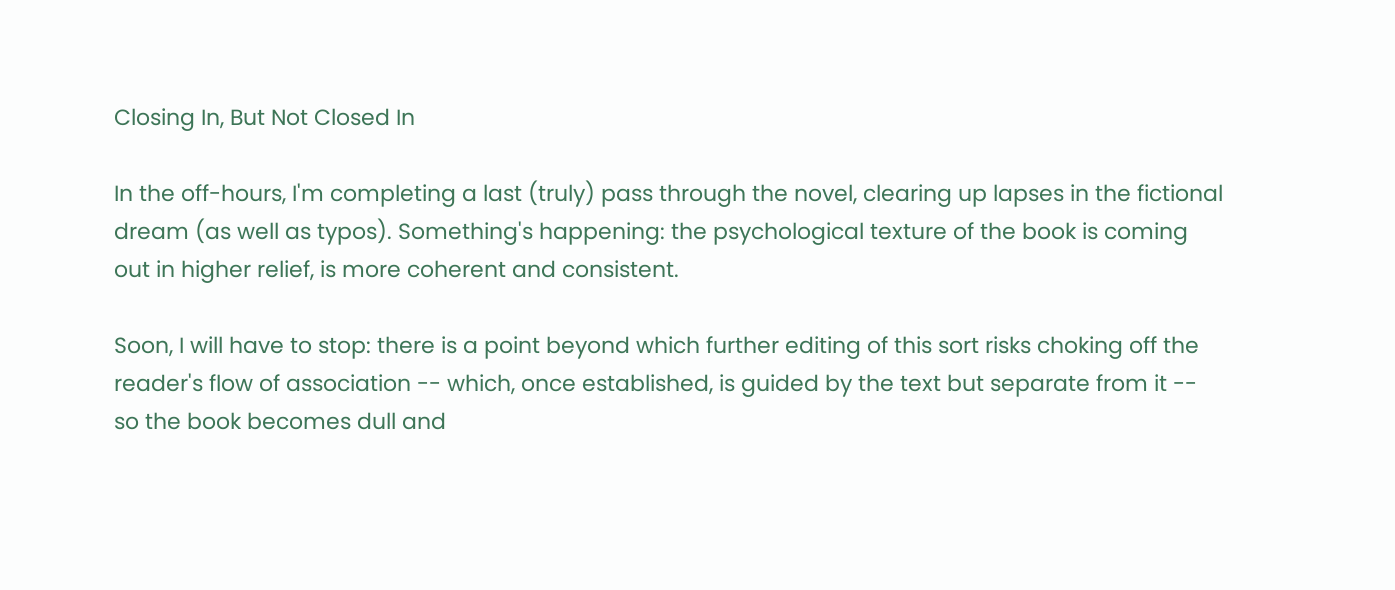Closing In, But Not Closed In

In the off-hours, I'm completing a last (truly) pass through the novel, clearing up lapses in the fictional dream (as well as typos). Something's happening: the psychological texture of the book is coming out in higher relief, is more coherent and consistent.

Soon, I will have to stop: there is a point beyond which further editing of this sort risks choking off the reader's flow of association -- which, once established, is guided by the text but separate from it -- so the book becomes dull and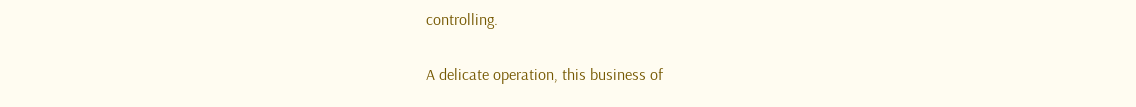controlling.

A delicate operation, this business of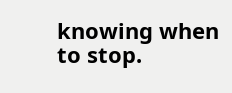knowing when to stop.